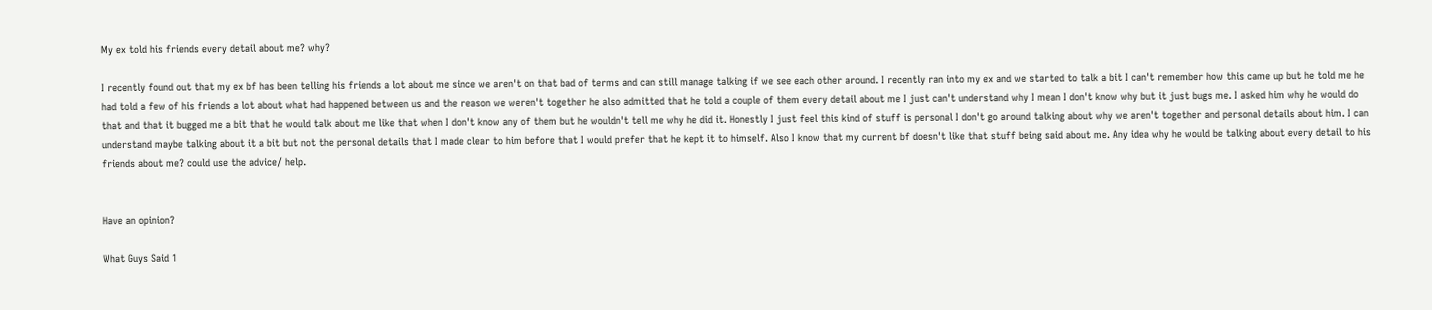My ex told his friends every detail about me? why?

I recently found out that my ex bf has been telling his friends a lot about me since we aren't on that bad of terms and can still manage talking if we see each other around. I recently ran into my ex and we started to talk a bit I can't remember how this came up but he told me he had told a few of his friends a lot about what had happened between us and the reason we weren't together he also admitted that he told a couple of them every detail about me I just can't understand why I mean I don't know why but it just bugs me. I asked him why he would do that and that it bugged me a bit that he would talk about me like that when I don't know any of them but he wouldn't tell me why he did it. Honestly I just feel this kind of stuff is personal I don't go around talking about why we aren't together and personal details about him. I can understand maybe talking about it a bit but not the personal details that I made clear to him before that I would prefer that he kept it to himself. Also I know that my current bf doesn't like that stuff being said about me. Any idea why he would be talking about every detail to his friends about me? could use the advice/ help.


Have an opinion?

What Guys Said 1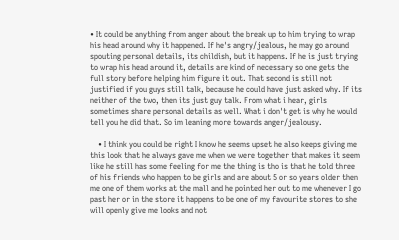• It could be anything from anger about the break up to him trying to wrap his head around why it happened. If he's angry/jealous, he may go around spouting personal details, its childish, but it happens. If he is just trying to wrap his head around it, details are kind of necessary so one gets the full story before helping him figure it out. That second is still not justified if you guys still talk, because he could have just asked why. If its neither of the two, then its just guy talk. From what i hear, girls sometimes share personal details as well. What i don't get is why he would tell you he did that. So im leaning more towards anger/jealousy.

    • I think you could be right I know he seems upset he also keeps giving me this look that he always gave me when we were together that makes it seem like he still has some feeling for me the thing is tho is that he told three of his friends who happen to be girls and are about 5 or so years older then me one of them works at the mall and he pointed her out to me whenever I go past her or in the store it happens to be one of my favourite stores to she will openly give me looks and not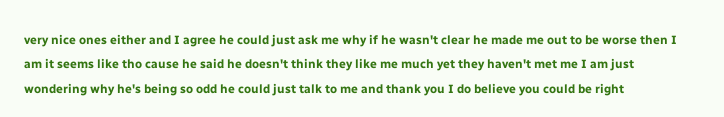very nice ones either and I agree he could just ask me why if he wasn't clear he made me out to be worse then I am it seems like tho cause he said he doesn't think they like me much yet they haven't met me I am just wondering why he's being so odd he could just talk to me and thank you I do believe you could be right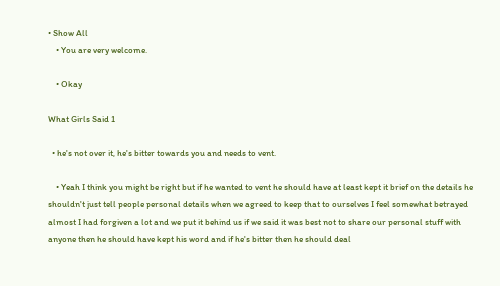• Show All
    • You are very welcome.

    • Okay

What Girls Said 1

  • he's not over it, he's bitter towards you and needs to vent.

    • Yeah I think you might be right but if he wanted to vent he should have at least kept it brief on the details he shouldn't just tell people personal details when we agreed to keep that to ourselves I feel somewhat betrayed almost I had forgiven a lot and we put it behind us if we said it was best not to share our personal stuff with anyone then he should have kept his word and if he's bitter then he should deal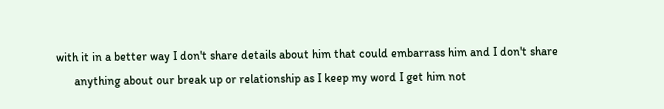with it in a better way I don't share details about him that could embarrass him and I don't share
      anything about our break up or relationship as I keep my word I get him not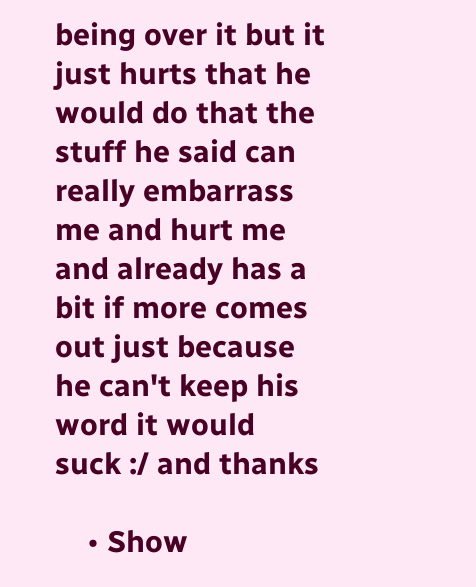being over it but it just hurts that he would do that the stuff he said can really embarrass me and hurt me and already has a bit if more comes out just because he can't keep his word it would suck :/ and thanks

    • Show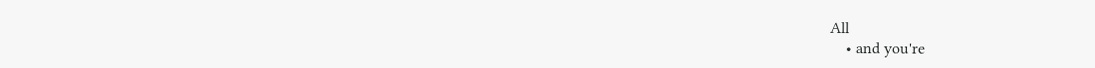All
    • and you're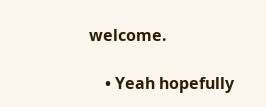welcome.

    • Yeah hopefully